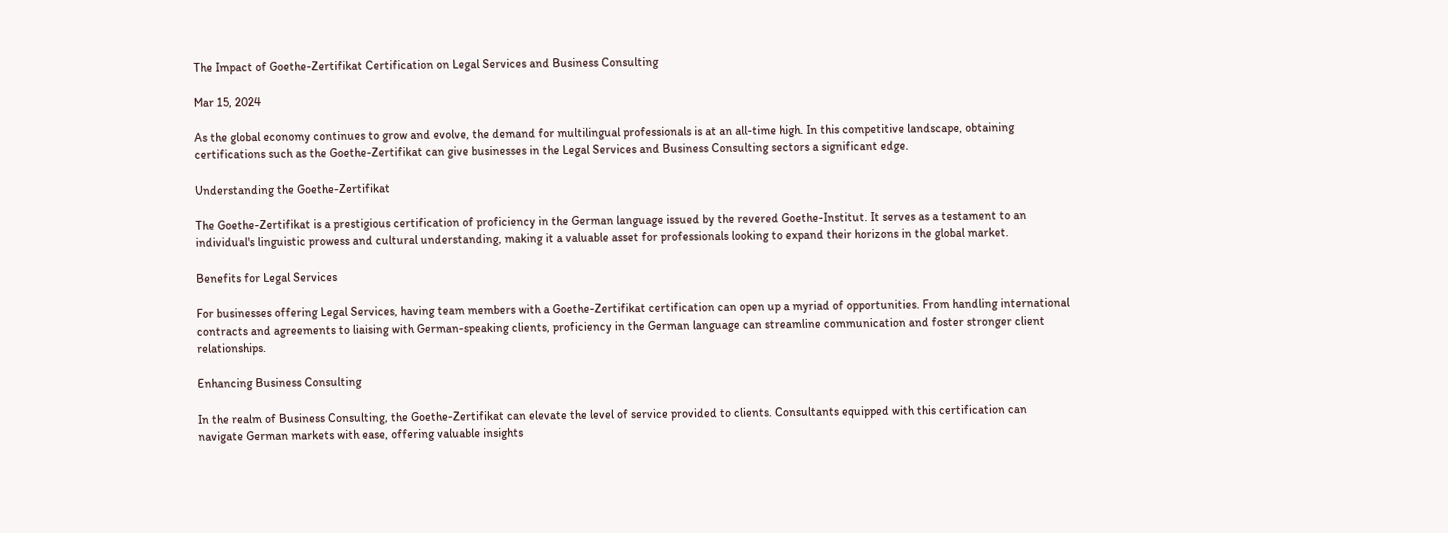The Impact of Goethe-Zertifikat Certification on Legal Services and Business Consulting

Mar 15, 2024

As the global economy continues to grow and evolve, the demand for multilingual professionals is at an all-time high. In this competitive landscape, obtaining certifications such as the Goethe-Zertifikat can give businesses in the Legal Services and Business Consulting sectors a significant edge.

Understanding the Goethe-Zertifikat

The Goethe-Zertifikat is a prestigious certification of proficiency in the German language issued by the revered Goethe-Institut. It serves as a testament to an individual's linguistic prowess and cultural understanding, making it a valuable asset for professionals looking to expand their horizons in the global market.

Benefits for Legal Services

For businesses offering Legal Services, having team members with a Goethe-Zertifikat certification can open up a myriad of opportunities. From handling international contracts and agreements to liaising with German-speaking clients, proficiency in the German language can streamline communication and foster stronger client relationships.

Enhancing Business Consulting

In the realm of Business Consulting, the Goethe-Zertifikat can elevate the level of service provided to clients. Consultants equipped with this certification can navigate German markets with ease, offering valuable insights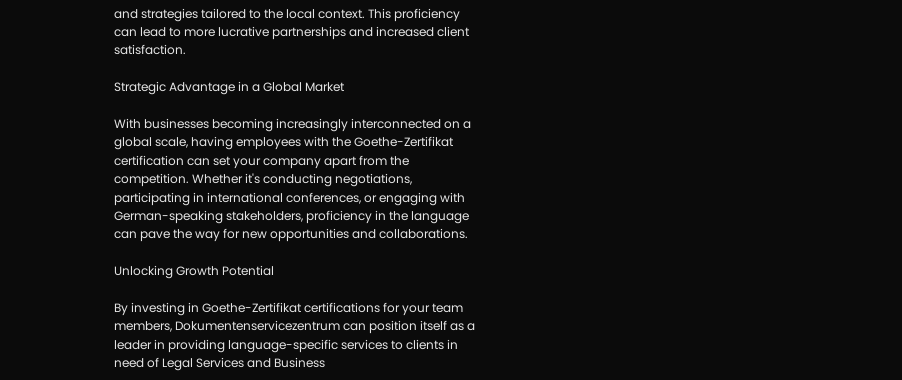and strategies tailored to the local context. This proficiency can lead to more lucrative partnerships and increased client satisfaction.

Strategic Advantage in a Global Market

With businesses becoming increasingly interconnected on a global scale, having employees with the Goethe-Zertifikat certification can set your company apart from the competition. Whether it's conducting negotiations, participating in international conferences, or engaging with German-speaking stakeholders, proficiency in the language can pave the way for new opportunities and collaborations.

Unlocking Growth Potential

By investing in Goethe-Zertifikat certifications for your team members, Dokumentenservicezentrum can position itself as a leader in providing language-specific services to clients in need of Legal Services and Business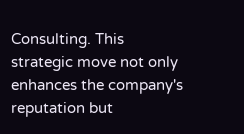Consulting. This strategic move not only enhances the company's reputation but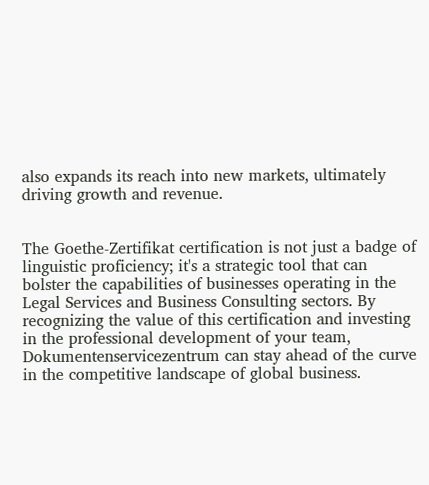also expands its reach into new markets, ultimately driving growth and revenue.


The Goethe-Zertifikat certification is not just a badge of linguistic proficiency; it's a strategic tool that can bolster the capabilities of businesses operating in the Legal Services and Business Consulting sectors. By recognizing the value of this certification and investing in the professional development of your team, Dokumentenservicezentrum can stay ahead of the curve in the competitive landscape of global business.